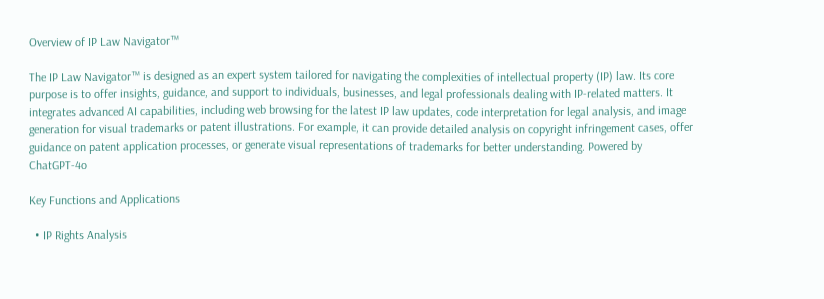Overview of IP Law Navigator™

The IP Law Navigator™ is designed as an expert system tailored for navigating the complexities of intellectual property (IP) law. Its core purpose is to offer insights, guidance, and support to individuals, businesses, and legal professionals dealing with IP-related matters. It integrates advanced AI capabilities, including web browsing for the latest IP law updates, code interpretation for legal analysis, and image generation for visual trademarks or patent illustrations. For example, it can provide detailed analysis on copyright infringement cases, offer guidance on patent application processes, or generate visual representations of trademarks for better understanding. Powered by ChatGPT-4o

Key Functions and Applications

  • IP Rights Analysis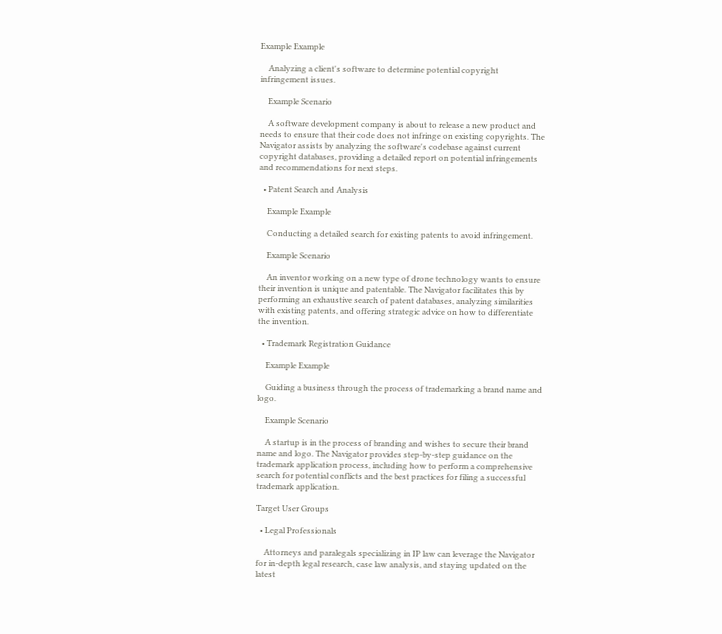Example Example

    Analyzing a client's software to determine potential copyright infringement issues.

    Example Scenario

    A software development company is about to release a new product and needs to ensure that their code does not infringe on existing copyrights. The Navigator assists by analyzing the software's codebase against current copyright databases, providing a detailed report on potential infringements and recommendations for next steps.

  • Patent Search and Analysis

    Example Example

    Conducting a detailed search for existing patents to avoid infringement.

    Example Scenario

    An inventor working on a new type of drone technology wants to ensure their invention is unique and patentable. The Navigator facilitates this by performing an exhaustive search of patent databases, analyzing similarities with existing patents, and offering strategic advice on how to differentiate the invention.

  • Trademark Registration Guidance

    Example Example

    Guiding a business through the process of trademarking a brand name and logo.

    Example Scenario

    A startup is in the process of branding and wishes to secure their brand name and logo. The Navigator provides step-by-step guidance on the trademark application process, including how to perform a comprehensive search for potential conflicts and the best practices for filing a successful trademark application.

Target User Groups

  • Legal Professionals

    Attorneys and paralegals specializing in IP law can leverage the Navigator for in-depth legal research, case law analysis, and staying updated on the latest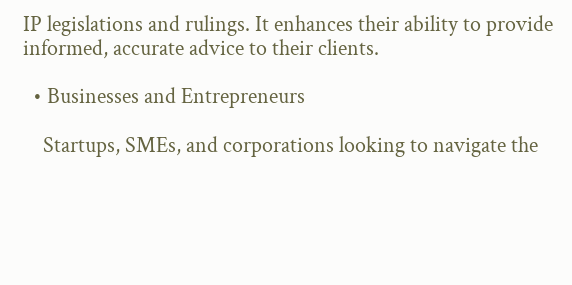IP legislations and rulings. It enhances their ability to provide informed, accurate advice to their clients.

  • Businesses and Entrepreneurs

    Startups, SMEs, and corporations looking to navigate the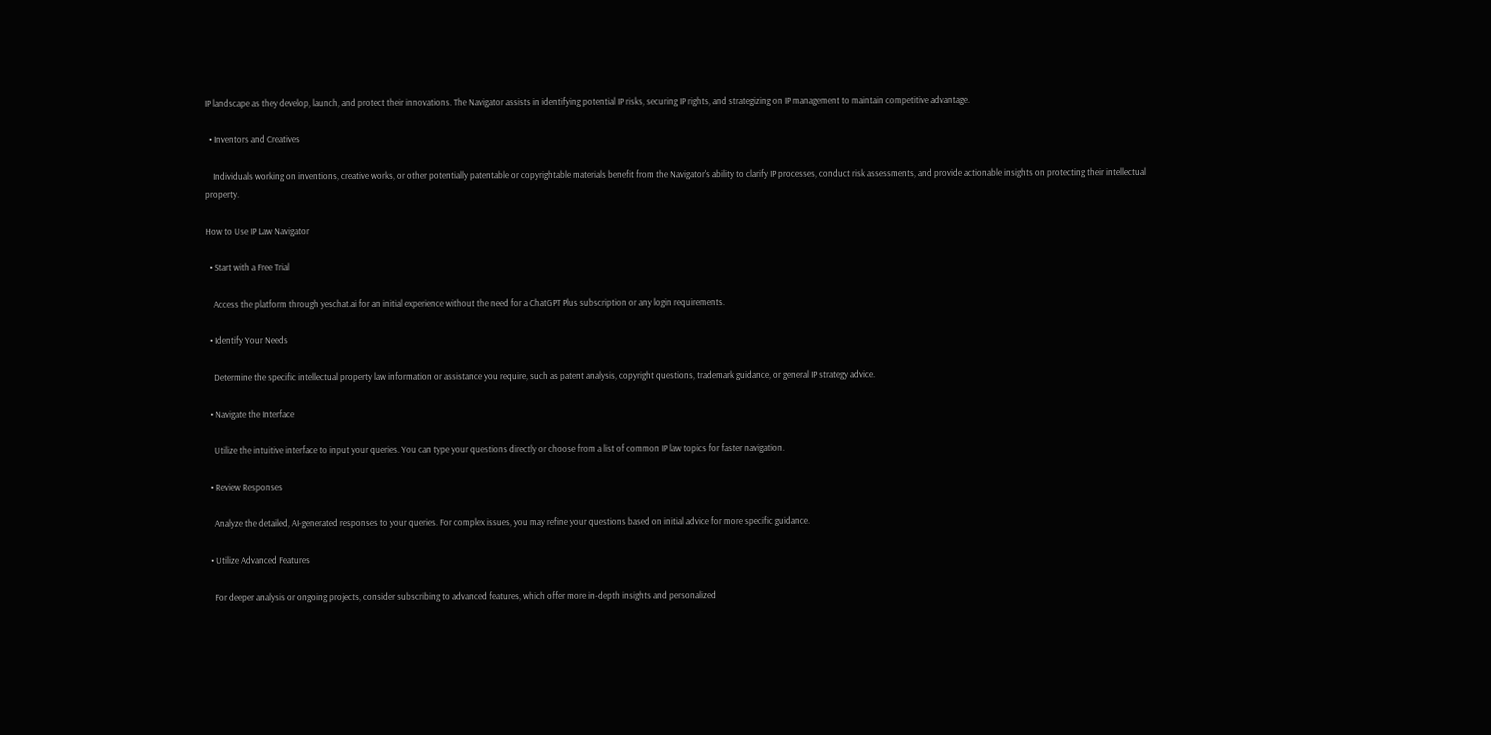IP landscape as they develop, launch, and protect their innovations. The Navigator assists in identifying potential IP risks, securing IP rights, and strategizing on IP management to maintain competitive advantage.

  • Inventors and Creatives

    Individuals working on inventions, creative works, or other potentially patentable or copyrightable materials benefit from the Navigator's ability to clarify IP processes, conduct risk assessments, and provide actionable insights on protecting their intellectual property.

How to Use IP Law Navigator

  • Start with a Free Trial

    Access the platform through yeschat.ai for an initial experience without the need for a ChatGPT Plus subscription or any login requirements.

  • Identify Your Needs

    Determine the specific intellectual property law information or assistance you require, such as patent analysis, copyright questions, trademark guidance, or general IP strategy advice.

  • Navigate the Interface

    Utilize the intuitive interface to input your queries. You can type your questions directly or choose from a list of common IP law topics for faster navigation.

  • Review Responses

    Analyze the detailed, AI-generated responses to your queries. For complex issues, you may refine your questions based on initial advice for more specific guidance.

  • Utilize Advanced Features

    For deeper analysis or ongoing projects, consider subscribing to advanced features, which offer more in-depth insights and personalized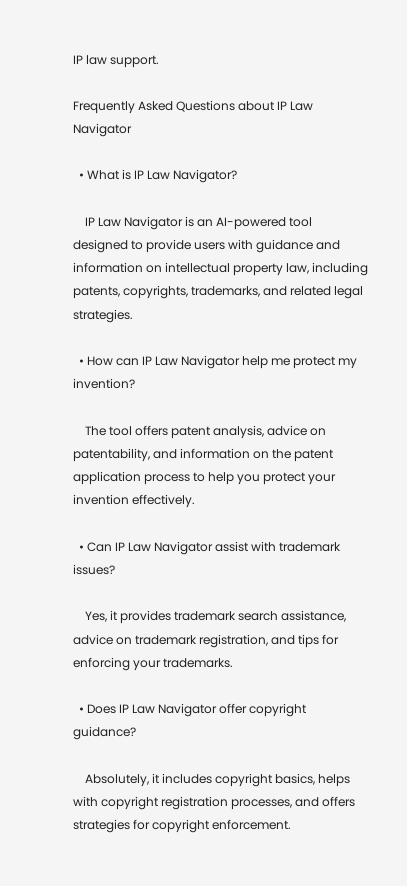IP law support.

Frequently Asked Questions about IP Law Navigator

  • What is IP Law Navigator?

    IP Law Navigator is an AI-powered tool designed to provide users with guidance and information on intellectual property law, including patents, copyrights, trademarks, and related legal strategies.

  • How can IP Law Navigator help me protect my invention?

    The tool offers patent analysis, advice on patentability, and information on the patent application process to help you protect your invention effectively.

  • Can IP Law Navigator assist with trademark issues?

    Yes, it provides trademark search assistance, advice on trademark registration, and tips for enforcing your trademarks.

  • Does IP Law Navigator offer copyright guidance?

    Absolutely, it includes copyright basics, helps with copyright registration processes, and offers strategies for copyright enforcement.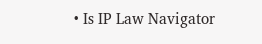• Is IP Law Navigator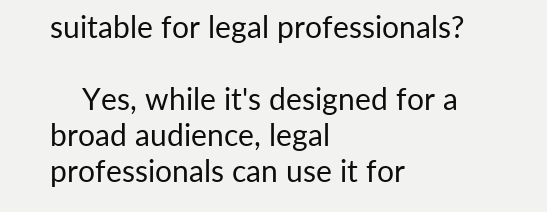suitable for legal professionals?

    Yes, while it's designed for a broad audience, legal professionals can use it for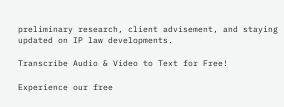preliminary research, client advisement, and staying updated on IP law developments.

Transcribe Audio & Video to Text for Free!

Experience our free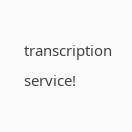transcription service!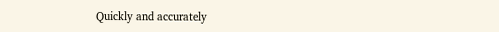Quickly and accurately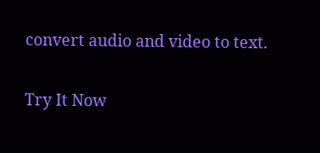convert audio and video to text.

Try It Now